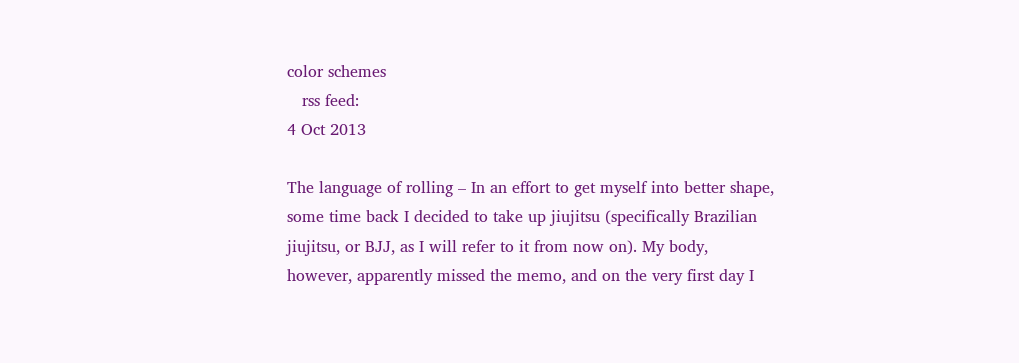color schemes
   rss feed:
4 Oct 2013

The language of rolling – In an effort to get myself into better shape, some time back I decided to take up jiujitsu (specifically Brazilian jiujitsu, or BJJ, as I will refer to it from now on). My body, however, apparently missed the memo, and on the very first day I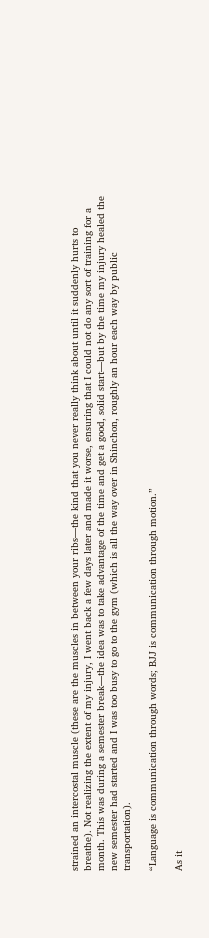strained an intercostal muscle (these are the muscles in between your ribs—the kind that you never really think about until it suddenly hurts to breathe). Not realizing the extent of my injury, I went back a few days later and made it worse, ensuring that I could not do any sort of training for a month. This was during a semester break—the idea was to take advantage of the time and get a good, solid start—but by the time my injury healed the new semester had started and I was too busy to go to the gym (which is all the way over in Shinchon, roughly an hour each way by public transportation).

“Language is communication through words; BJJ is communication through motion.”

As it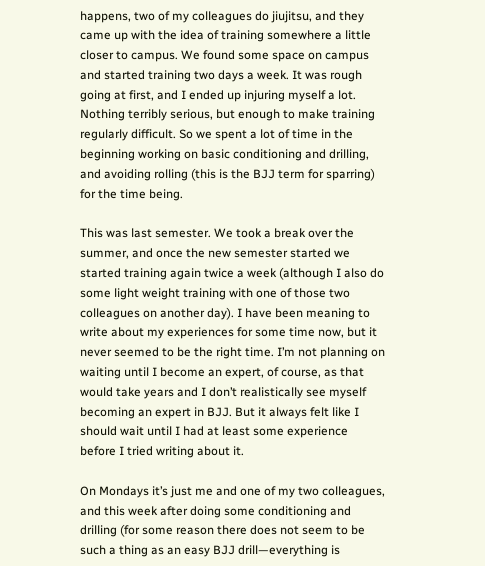happens, two of my colleagues do jiujitsu, and they came up with the idea of training somewhere a little closer to campus. We found some space on campus and started training two days a week. It was rough going at first, and I ended up injuring myself a lot. Nothing terribly serious, but enough to make training regularly difficult. So we spent a lot of time in the beginning working on basic conditioning and drilling, and avoiding rolling (this is the BJJ term for sparring) for the time being.

This was last semester. We took a break over the summer, and once the new semester started we started training again twice a week (although I also do some light weight training with one of those two colleagues on another day). I have been meaning to write about my experiences for some time now, but it never seemed to be the right time. I’m not planning on waiting until I become an expert, of course, as that would take years and I don’t realistically see myself becoming an expert in BJJ. But it always felt like I should wait until I had at least some experience before I tried writing about it.

On Mondays it’s just me and one of my two colleagues, and this week after doing some conditioning and drilling (for some reason there does not seem to be such a thing as an easy BJJ drill—everything is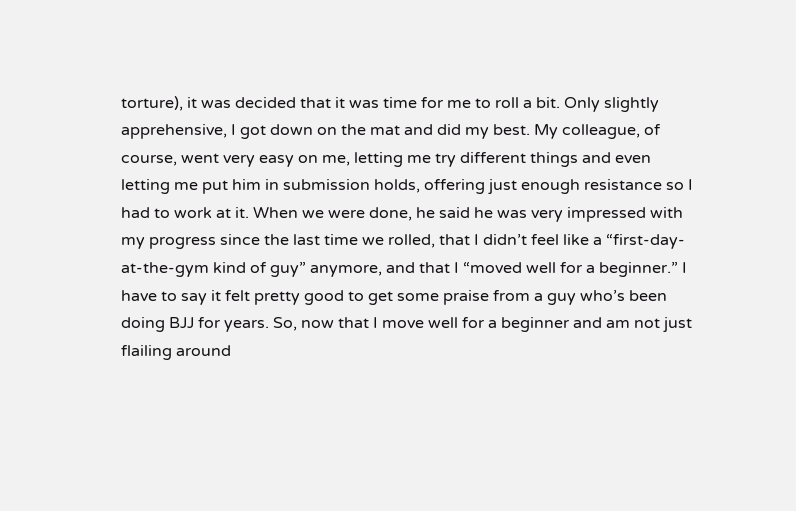torture), it was decided that it was time for me to roll a bit. Only slightly apprehensive, I got down on the mat and did my best. My colleague, of course, went very easy on me, letting me try different things and even letting me put him in submission holds, offering just enough resistance so I had to work at it. When we were done, he said he was very impressed with my progress since the last time we rolled, that I didn’t feel like a “first-day-at-the-gym kind of guy” anymore, and that I “moved well for a beginner.” I have to say it felt pretty good to get some praise from a guy who’s been doing BJJ for years. So, now that I move well for a beginner and am not just flailing around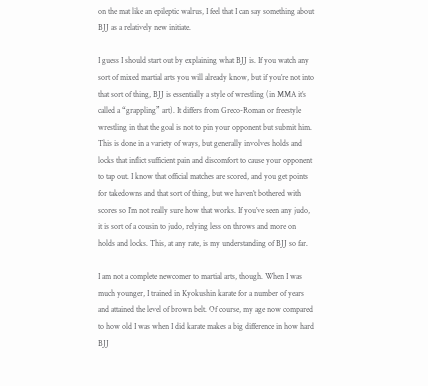on the mat like an epileptic walrus, I feel that I can say something about BJJ as a relatively new initiate.

I guess I should start out by explaining what BJJ is. If you watch any sort of mixed martial arts you will already know, but if you’re not into that sort of thing, BJJ is essentially a style of wrestling (in MMA it’s called a “grappling” art). It differs from Greco-Roman or freestyle wrestling in that the goal is not to pin your opponent but submit him. This is done in a variety of ways, but generally involves holds and locks that inflict sufficient pain and discomfort to cause your opponent to tap out. I know that official matches are scored, and you get points for takedowns and that sort of thing, but we haven’t bothered with scores so I’m not really sure how that works. If you’ve seen any judo, it is sort of a cousin to judo, relying less on throws and more on holds and locks. This, at any rate, is my understanding of BJJ so far.

I am not a complete newcomer to martial arts, though. When I was much younger, I trained in Kyokushin karate for a number of years and attained the level of brown belt. Of course, my age now compared to how old I was when I did karate makes a big difference in how hard BJJ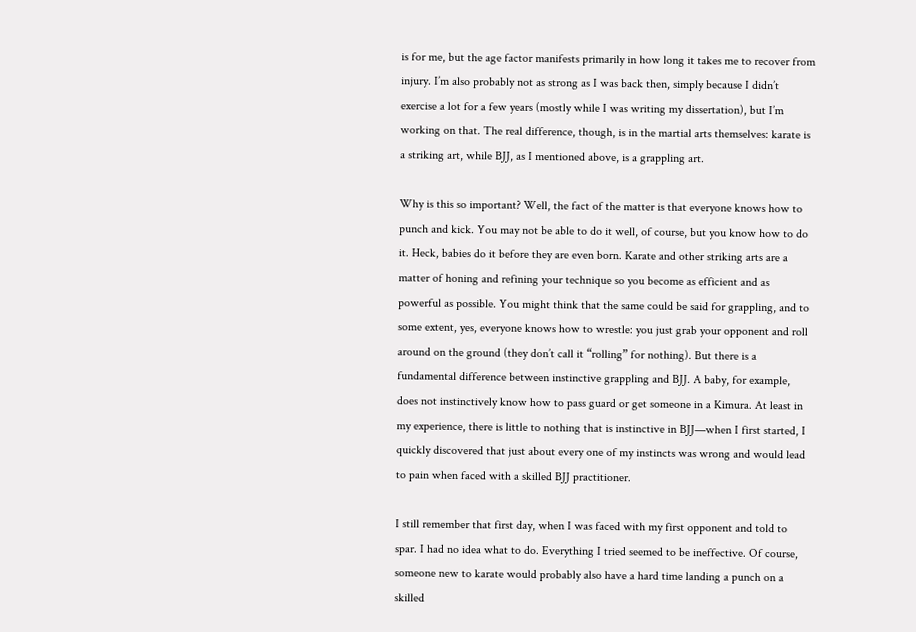is for me, but the age factor manifests primarily in how long it takes me to recover from injury. I’m also probably not as strong as I was back then, simply because I didn’t exercise a lot for a few years (mostly while I was writing my dissertation), but I’m working on that. The real difference, though, is in the martial arts themselves: karate is a striking art, while BJJ, as I mentioned above, is a grappling art.

Why is this so important? Well, the fact of the matter is that everyone knows how to punch and kick. You may not be able to do it well, of course, but you know how to do it. Heck, babies do it before they are even born. Karate and other striking arts are a matter of honing and refining your technique so you become as efficient and as powerful as possible. You might think that the same could be said for grappling, and to some extent, yes, everyone knows how to wrestle: you just grab your opponent and roll around on the ground (they don’t call it “rolling” for nothing). But there is a fundamental difference between instinctive grappling and BJJ. A baby, for example, does not instinctively know how to pass guard or get someone in a Kimura. At least in my experience, there is little to nothing that is instinctive in BJJ—when I first started, I quickly discovered that just about every one of my instincts was wrong and would lead to pain when faced with a skilled BJJ practitioner.

I still remember that first day, when I was faced with my first opponent and told to spar. I had no idea what to do. Everything I tried seemed to be ineffective. Of course, someone new to karate would probably also have a hard time landing a punch on a skilled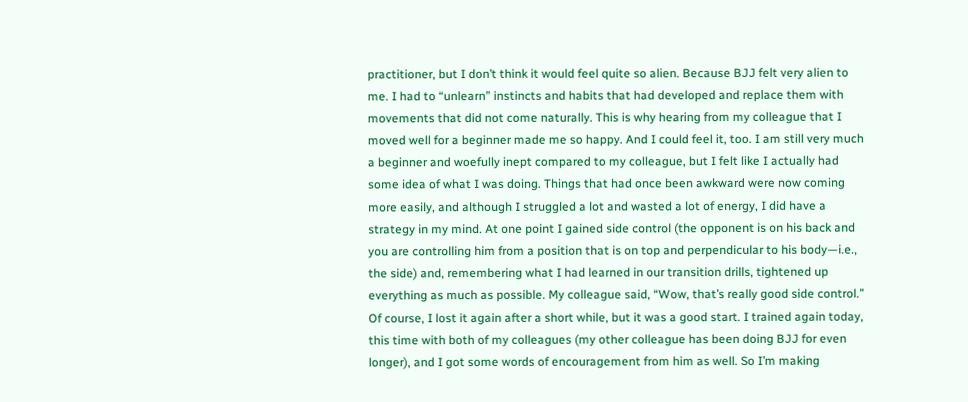practitioner, but I don’t think it would feel quite so alien. Because BJJ felt very alien to me. I had to “unlearn” instincts and habits that had developed and replace them with movements that did not come naturally. This is why hearing from my colleague that I moved well for a beginner made me so happy. And I could feel it, too. I am still very much a beginner and woefully inept compared to my colleague, but I felt like I actually had some idea of what I was doing. Things that had once been awkward were now coming more easily, and although I struggled a lot and wasted a lot of energy, I did have a strategy in my mind. At one point I gained side control (the opponent is on his back and you are controlling him from a position that is on top and perpendicular to his body—i.e., the side) and, remembering what I had learned in our transition drills, tightened up everything as much as possible. My colleague said, “Wow, that’s really good side control.” Of course, I lost it again after a short while, but it was a good start. I trained again today, this time with both of my colleagues (my other colleague has been doing BJJ for even longer), and I got some words of encouragement from him as well. So I’m making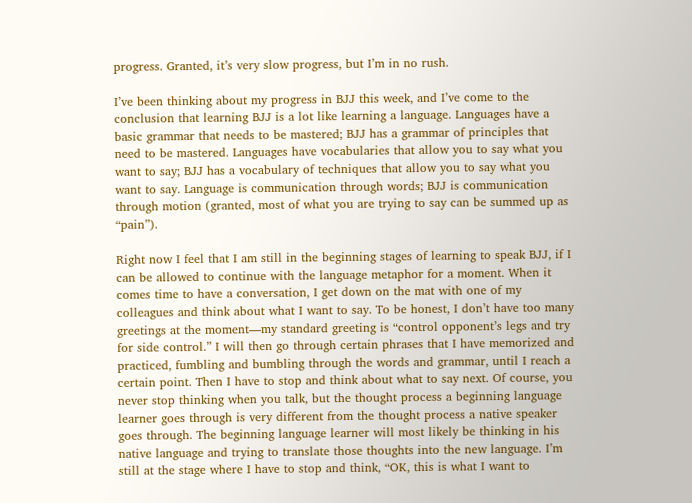progress. Granted, it’s very slow progress, but I’m in no rush.

I’ve been thinking about my progress in BJJ this week, and I’ve come to the conclusion that learning BJJ is a lot like learning a language. Languages have a basic grammar that needs to be mastered; BJJ has a grammar of principles that need to be mastered. Languages have vocabularies that allow you to say what you want to say; BJJ has a vocabulary of techniques that allow you to say what you want to say. Language is communication through words; BJJ is communication through motion (granted, most of what you are trying to say can be summed up as “pain”).

Right now I feel that I am still in the beginning stages of learning to speak BJJ, if I can be allowed to continue with the language metaphor for a moment. When it comes time to have a conversation, I get down on the mat with one of my colleagues and think about what I want to say. To be honest, I don’t have too many greetings at the moment—my standard greeting is “control opponent’s legs and try for side control.” I will then go through certain phrases that I have memorized and practiced, fumbling and bumbling through the words and grammar, until I reach a certain point. Then I have to stop and think about what to say next. Of course, you never stop thinking when you talk, but the thought process a beginning language learner goes through is very different from the thought process a native speaker goes through. The beginning language learner will most likely be thinking in his native language and trying to translate those thoughts into the new language. I’m still at the stage where I have to stop and think, “OK, this is what I want to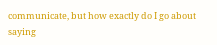communicate, but how exactly do I go about saying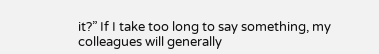it?” If I take too long to say something, my colleagues will generally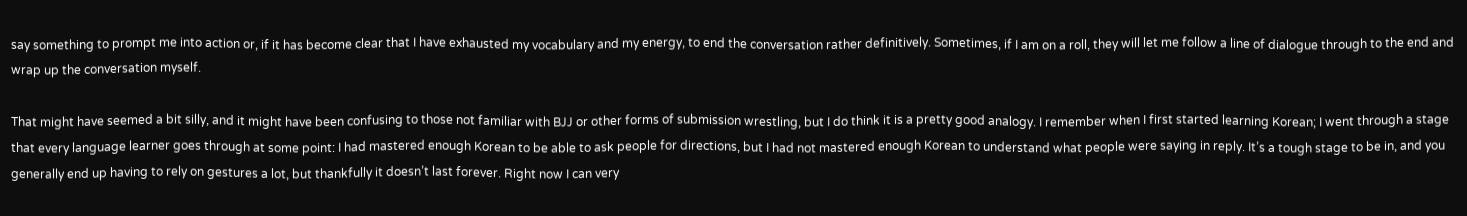say something to prompt me into action or, if it has become clear that I have exhausted my vocabulary and my energy, to end the conversation rather definitively. Sometimes, if I am on a roll, they will let me follow a line of dialogue through to the end and wrap up the conversation myself.

That might have seemed a bit silly, and it might have been confusing to those not familiar with BJJ or other forms of submission wrestling, but I do think it is a pretty good analogy. I remember when I first started learning Korean; I went through a stage that every language learner goes through at some point: I had mastered enough Korean to be able to ask people for directions, but I had not mastered enough Korean to understand what people were saying in reply. It’s a tough stage to be in, and you generally end up having to rely on gestures a lot, but thankfully it doesn’t last forever. Right now I can very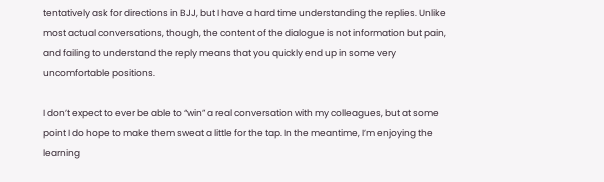tentatively ask for directions in BJJ, but I have a hard time understanding the replies. Unlike most actual conversations, though, the content of the dialogue is not information but pain, and failing to understand the reply means that you quickly end up in some very uncomfortable positions.

I don’t expect to ever be able to “win” a real conversation with my colleagues, but at some point I do hope to make them sweat a little for the tap. In the meantime, I’m enjoying the learning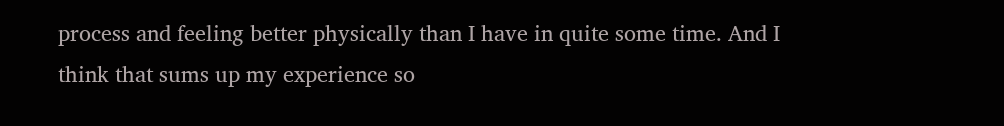process and feeling better physically than I have in quite some time. And I think that sums up my experience so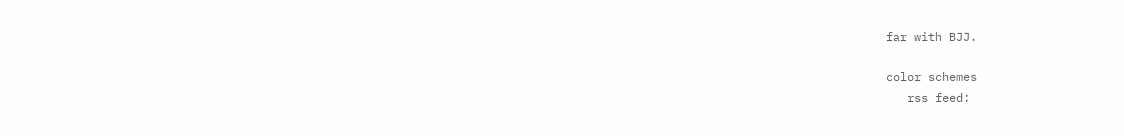far with BJJ.

color schemes
   rss feed: